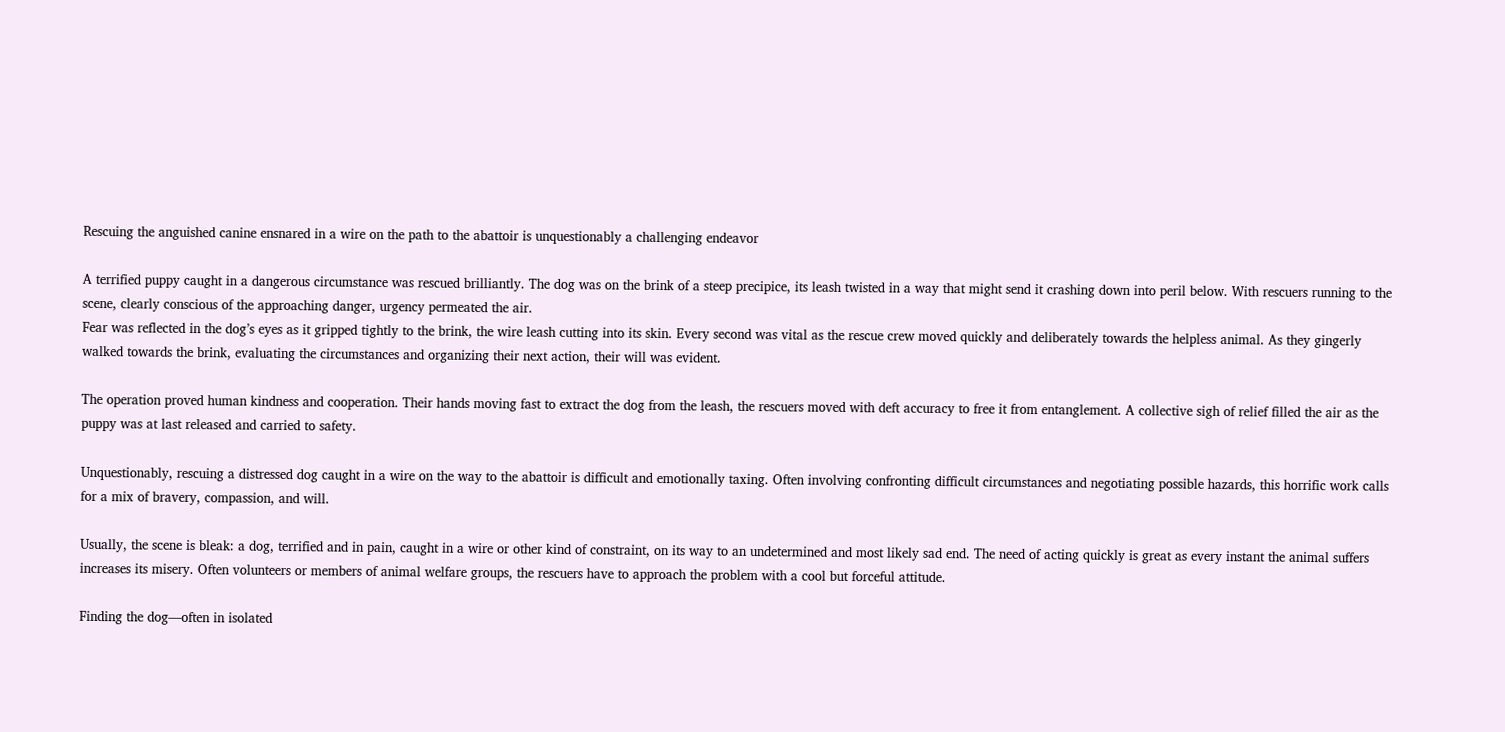Rescuing the anguished canine ensnared in a wire on the path to the abattoir is unquestionably a challenging endeavor

A terrified puppy caught in a dangerous circumstance was rescued brilliantly. The dog was on the brink of a steep precipice, its leash twisted in a way that might send it crashing down into peril below. With rescuers running to the scene, clearly conscious of the approaching danger, urgency permeated the air.
Fear was reflected in the dog’s eyes as it gripped tightly to the brink, the wire leash cutting into its skin. Every second was vital as the rescue crew moved quickly and deliberately towards the helpless animal. As they gingerly walked towards the brink, evaluating the circumstances and organizing their next action, their will was evident.

The operation proved human kindness and cooperation. Their hands moving fast to extract the dog from the leash, the rescuers moved with deft accuracy to free it from entanglement. A collective sigh of relief filled the air as the puppy was at last released and carried to safety.

Unquestionably, rescuing a distressed dog caught in a wire on the way to the abattoir is difficult and emotionally taxing. Often involving confronting difficult circumstances and negotiating possible hazards, this horrific work calls for a mix of bravery, compassion, and will.

Usually, the scene is bleak: a dog, terrified and in pain, caught in a wire or other kind of constraint, on its way to an undetermined and most likely sad end. The need of acting quickly is great as every instant the animal suffers increases its misery. Often volunteers or members of animal welfare groups, the rescuers have to approach the problem with a cool but forceful attitude.

Finding the dog—often in isolated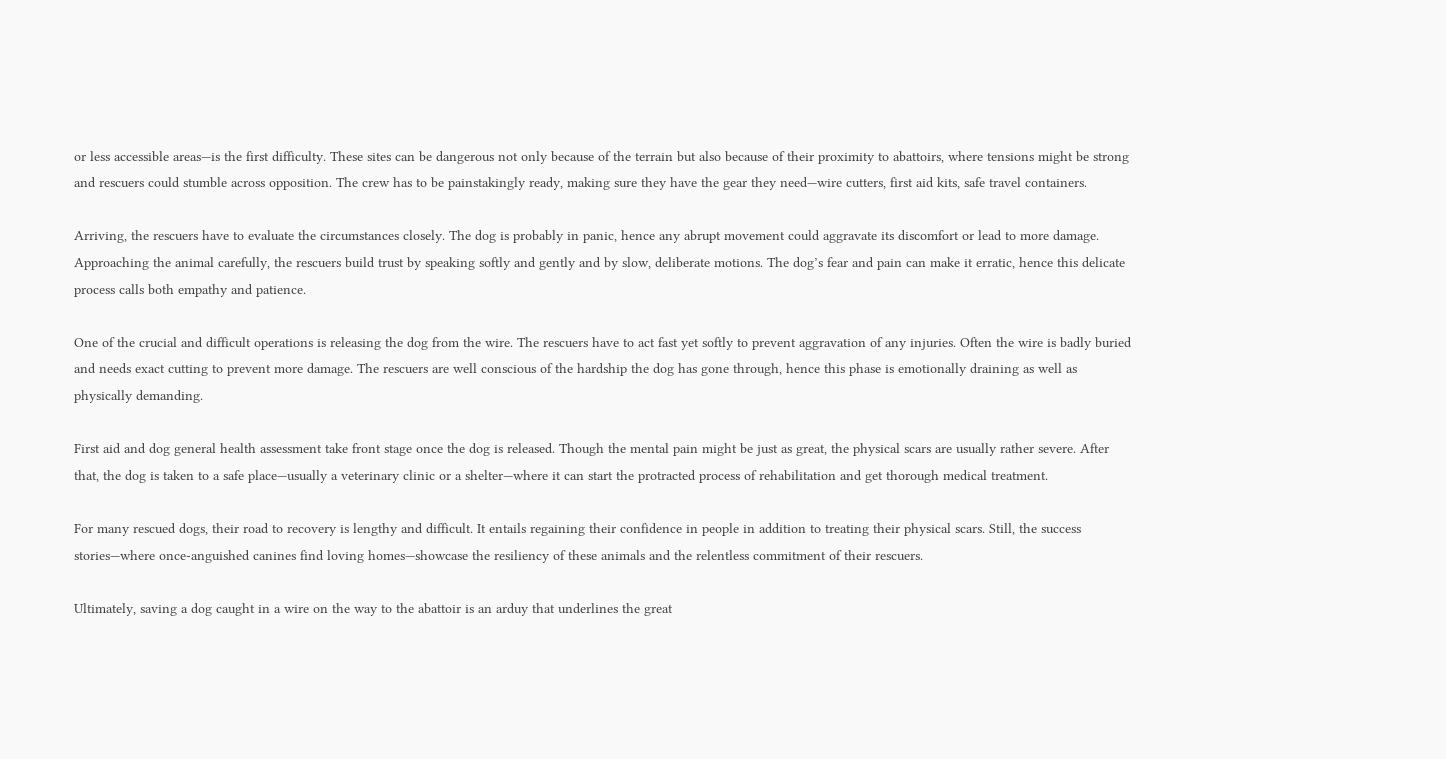or less accessible areas—is the first difficulty. These sites can be dangerous not only because of the terrain but also because of their proximity to abattoirs, where tensions might be strong and rescuers could stumble across opposition. The crew has to be painstakingly ready, making sure they have the gear they need—wire cutters, first aid kits, safe travel containers.

Arriving, the rescuers have to evaluate the circumstances closely. The dog is probably in panic, hence any abrupt movement could aggravate its discomfort or lead to more damage. Approaching the animal carefully, the rescuers build trust by speaking softly and gently and by slow, deliberate motions. The dog’s fear and pain can make it erratic, hence this delicate process calls both empathy and patience.

One of the crucial and difficult operations is releasing the dog from the wire. The rescuers have to act fast yet softly to prevent aggravation of any injuries. Often the wire is badly buried and needs exact cutting to prevent more damage. The rescuers are well conscious of the hardship the dog has gone through, hence this phase is emotionally draining as well as physically demanding.

First aid and dog general health assessment take front stage once the dog is released. Though the mental pain might be just as great, the physical scars are usually rather severe. After that, the dog is taken to a safe place—usually a veterinary clinic or a shelter—where it can start the protracted process of rehabilitation and get thorough medical treatment.

For many rescued dogs, their road to recovery is lengthy and difficult. It entails regaining their confidence in people in addition to treating their physical scars. Still, the success stories—where once-anguished canines find loving homes—showcase the resiliency of these animals and the relentless commitment of their rescuers.

Ultimately, saving a dog caught in a wire on the way to the abattoir is an arduy that underlines the great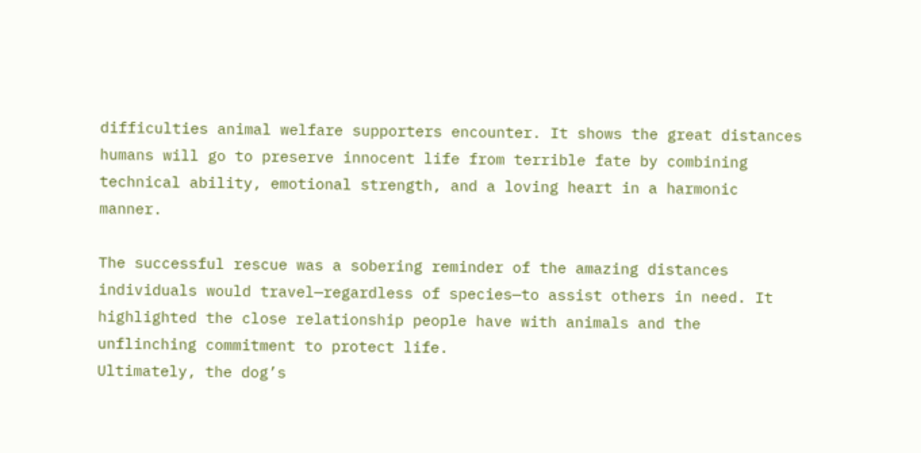difficulties animal welfare supporters encounter. It shows the great distances humans will go to preserve innocent life from terrible fate by combining technical ability, emotional strength, and a loving heart in a harmonic manner.

The successful rescue was a sobering reminder of the amazing distances individuals would travel—regardless of species—to assist others in need. It highlighted the close relationship people have with animals and the unflinching commitment to protect life.
Ultimately, the dog’s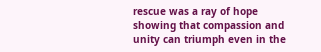rescue was a ray of hope showing that compassion and unity can triumph even in the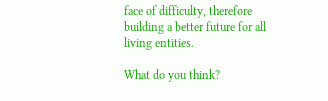face of difficulty, therefore building a better future for all living entities.

What do you think?